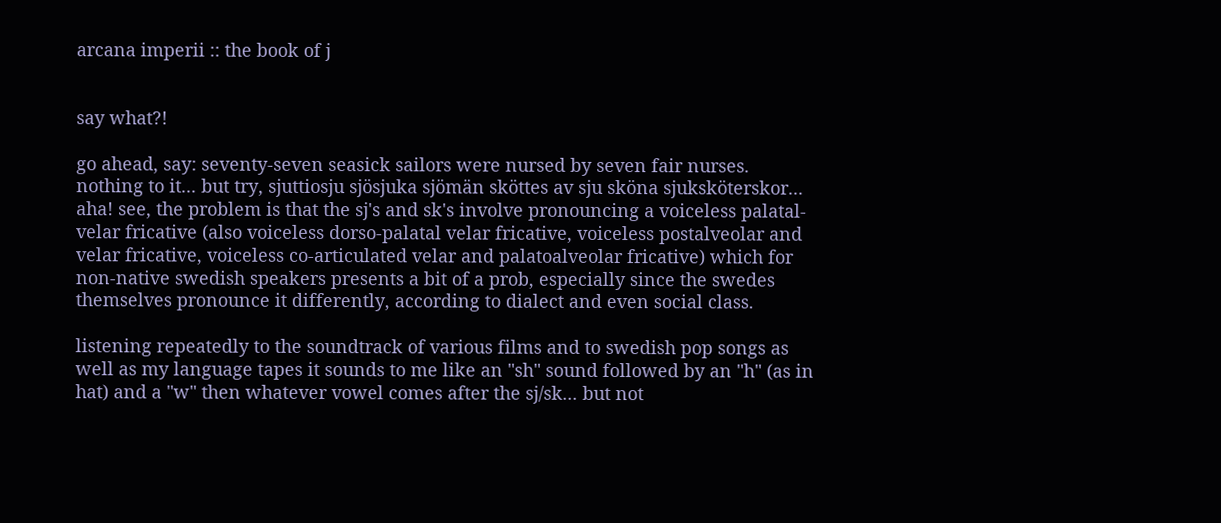arcana imperii :: the book of j


say what?!

go ahead, say: seventy-seven seasick sailors were nursed by seven fair nurses. nothing to it... but try, sjuttiosju sjösjuka sjömän sköttes av sju sköna sjuksköterskor... aha! see, the problem is that the sj's and sk's involve pronouncing a voiceless palatal-velar fricative (also voiceless dorso-palatal velar fricative, voiceless postalveolar and velar fricative, voiceless co-articulated velar and palatoalveolar fricative) which for non-native swedish speakers presents a bit of a prob, especially since the swedes themselves pronounce it differently, according to dialect and even social class.

listening repeatedly to the soundtrack of various films and to swedish pop songs as well as my language tapes it sounds to me like an "sh" sound followed by an "h" (as in hat) and a "w" then whatever vowel comes after the sj/sk... but not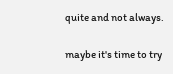quite and not always.

maybe it's time to try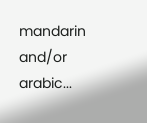mandarin and/or arabic...